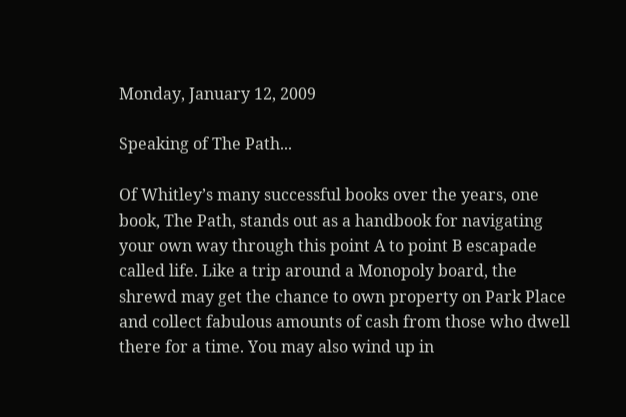Monday, January 12, 2009

Speaking of The Path...

Of Whitley’s many successful books over the years, one book, The Path, stands out as a handbook for navigating your own way through this point A to point B escapade called life. Like a trip around a Monopoly board, the shrewd may get the chance to own property on Park Place and collect fabulous amounts of cash from those who dwell there for a time. You may also wind up in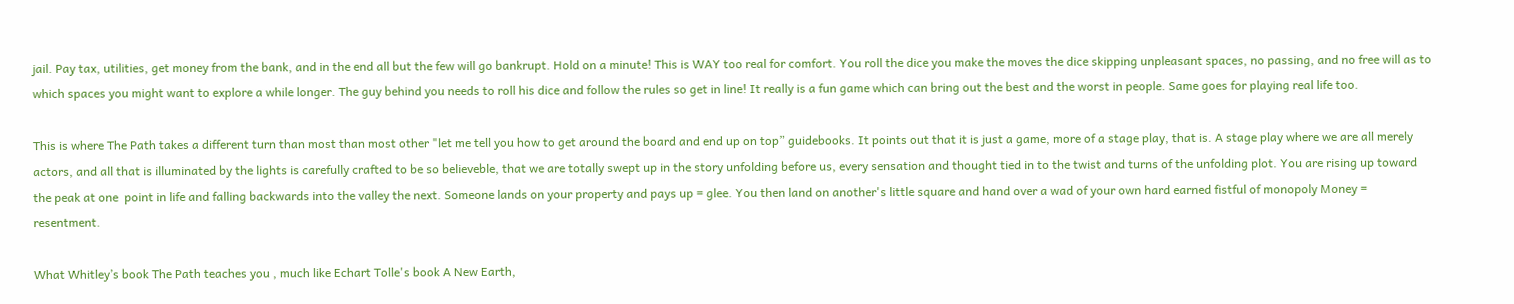jail. Pay tax, utilities, get money from the bank, and in the end all but the few will go bankrupt. Hold on a minute! This is WAY too real for comfort. You roll the dice you make the moves the dice skipping unpleasant spaces, no passing, and no free will as to which spaces you might want to explore a while longer. The guy behind you needs to roll his dice and follow the rules so get in line! It really is a fun game which can bring out the best and the worst in people. Same goes for playing real life too.

This is where The Path takes a different turn than most than most other "let me tell you how to get around the board and end up on top” guidebooks. It points out that it is just a game, more of a stage play, that is. A stage play where we are all merely actors, and all that is illuminated by the lights is carefully crafted to be so believeble, that we are totally swept up in the story unfolding before us, every sensation and thought tied in to the twist and turns of the unfolding plot. You are rising up toward the peak at one  point in life and falling backwards into the valley the next. Someone lands on your property and pays up = glee. You then land on another's little square and hand over a wad of your own hard earned fistful of monopoly Money = resentment.

What Whitley’s book The Path teaches you , much like Echart Tolle's book A New Earth,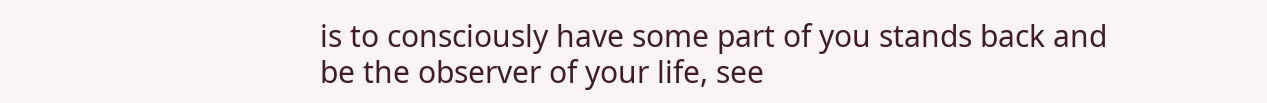is to consciously have some part of you stands back and be the observer of your life, see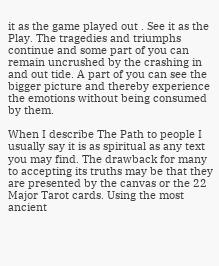it as the game played out . See it as the Play. The tragedies and triumphs continue and some part of you can remain uncrushed by the crashing in and out tide. A part of you can see the bigger picture and thereby experience the emotions without being consumed by them.

When I describe The Path to people I usually say it is as spiritual as any text you may find. The drawback for many to accepting its truths may be that they are presented by the canvas or the 22 Major Tarot cards. Using the most ancient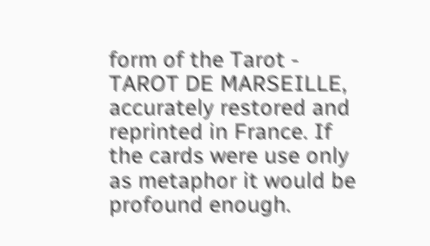form of the Tarot - TAROT DE MARSEILLE, accurately restored and reprinted in France. If the cards were use only as metaphor it would be profound enough.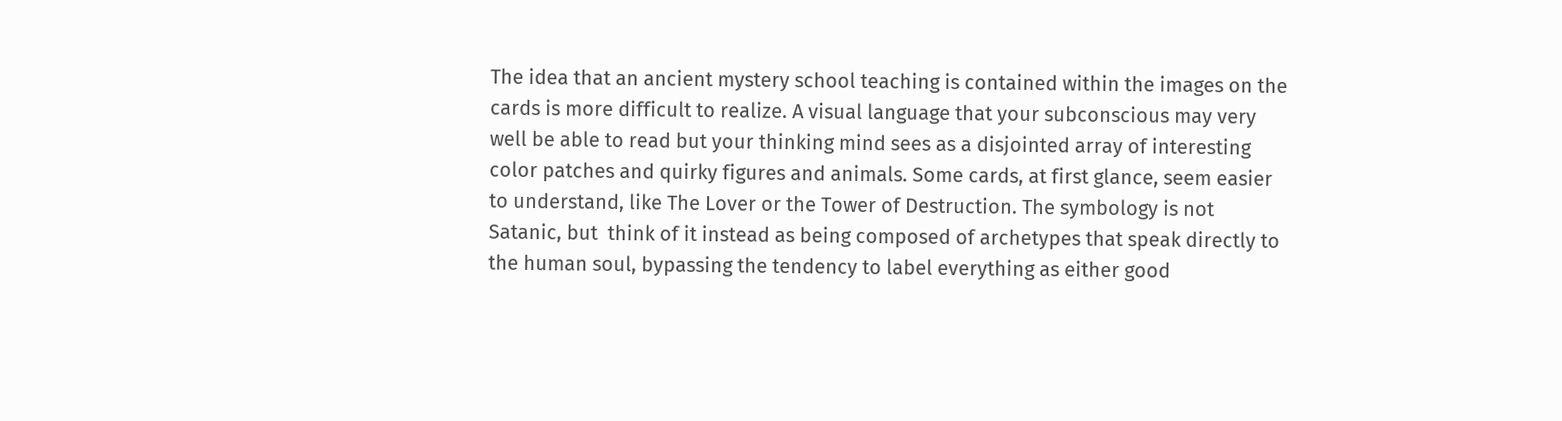The idea that an ancient mystery school teaching is contained within the images on the cards is more difficult to realize. A visual language that your subconscious may very well be able to read but your thinking mind sees as a disjointed array of interesting color patches and quirky figures and animals. Some cards, at first glance, seem easier to understand, like The Lover or the Tower of Destruction. The symbology is not Satanic, but  think of it instead as being composed of archetypes that speak directly to the human soul, bypassing the tendency to label everything as either good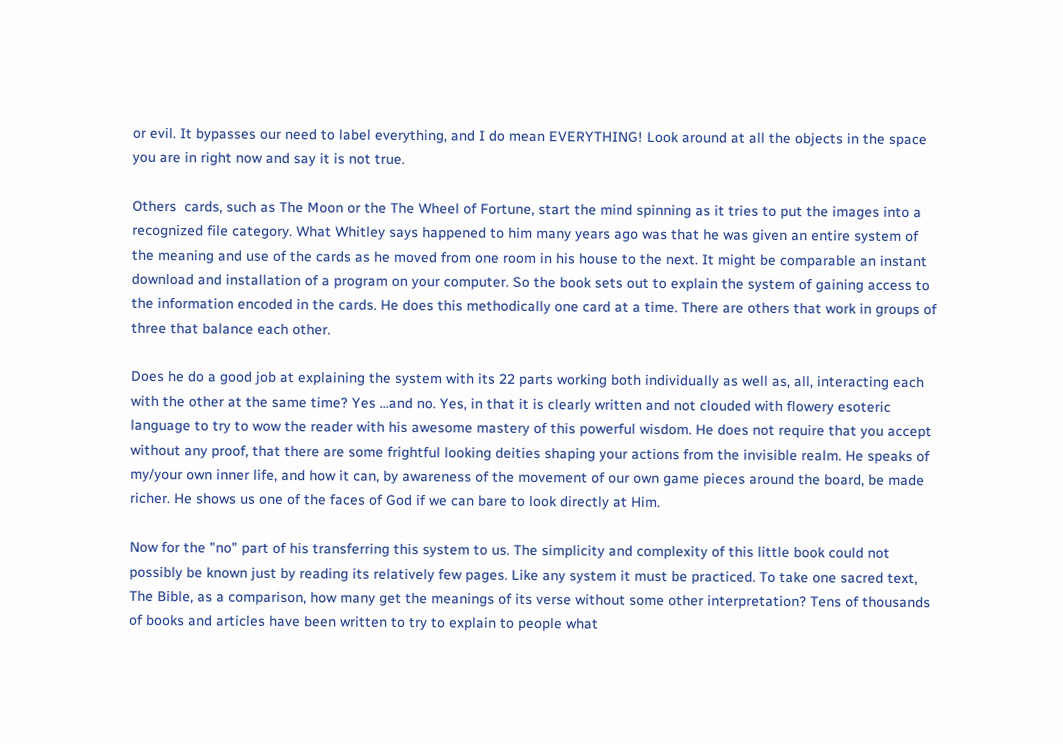or evil. It bypasses our need to label everything, and I do mean EVERYTHING! Look around at all the objects in the space you are in right now and say it is not true.

Others  cards, such as The Moon or the The Wheel of Fortune, start the mind spinning as it tries to put the images into a recognized file category. What Whitley says happened to him many years ago was that he was given an entire system of the meaning and use of the cards as he moved from one room in his house to the next. It might be comparable an instant download and installation of a program on your computer. So the book sets out to explain the system of gaining access to the information encoded in the cards. He does this methodically one card at a time. There are others that work in groups of three that balance each other.

Does he do a good job at explaining the system with its 22 parts working both individually as well as, all, interacting each with the other at the same time? Yes ...and no. Yes, in that it is clearly written and not clouded with flowery esoteric language to try to wow the reader with his awesome mastery of this powerful wisdom. He does not require that you accept without any proof, that there are some frightful looking deities shaping your actions from the invisible realm. He speaks of my/your own inner life, and how it can, by awareness of the movement of our own game pieces around the board, be made richer. He shows us one of the faces of God if we can bare to look directly at Him.

Now for the "no" part of his transferring this system to us. The simplicity and complexity of this little book could not possibly be known just by reading its relatively few pages. Like any system it must be practiced. To take one sacred text, The Bible, as a comparison, how many get the meanings of its verse without some other interpretation? Tens of thousands of books and articles have been written to try to explain to people what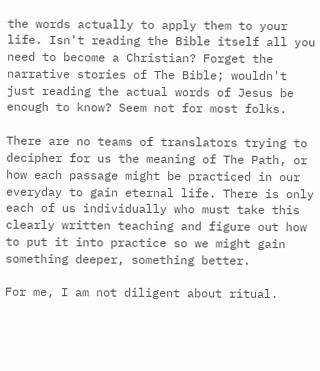the words actually to apply them to your life. Isn't reading the Bible itself all you need to become a Christian? Forget the narrative stories of The Bible; wouldn't just reading the actual words of Jesus be enough to know? Seem not for most folks.

There are no teams of translators trying to decipher for us the meaning of The Path, or how each passage might be practiced in our everyday to gain eternal life. There is only each of us individually who must take this clearly written teaching and figure out how to put it into practice so we might gain something deeper, something better.

For me, I am not diligent about ritual.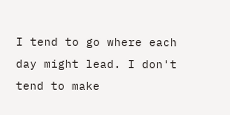I tend to go where each day might lead. I don't tend to make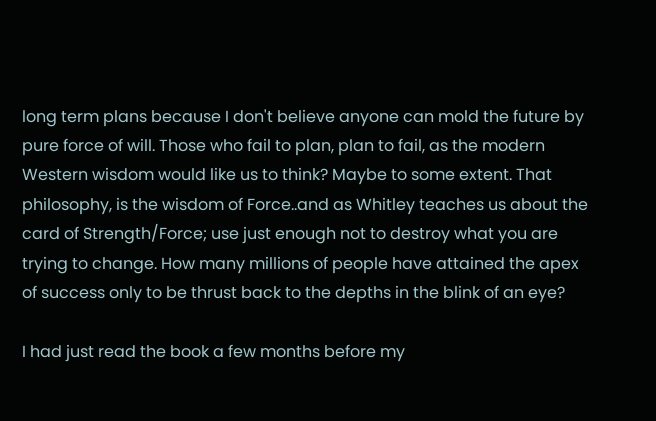long term plans because I don't believe anyone can mold the future by pure force of will. Those who fail to plan, plan to fail, as the modern Western wisdom would like us to think? Maybe to some extent. That philosophy, is the wisdom of Force..and as Whitley teaches us about the card of Strength/Force; use just enough not to destroy what you are trying to change. How many millions of people have attained the apex of success only to be thrust back to the depths in the blink of an eye?

I had just read the book a few months before my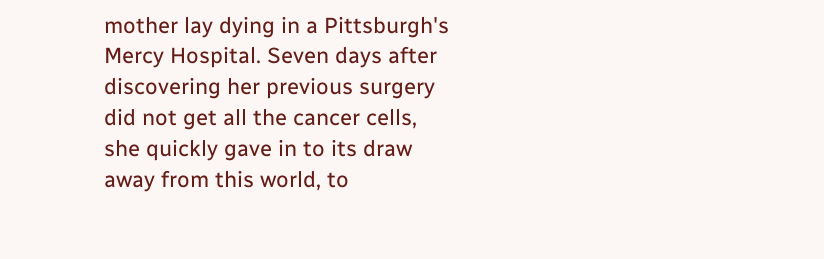mother lay dying in a Pittsburgh's Mercy Hospital. Seven days after discovering her previous surgery did not get all the cancer cells, she quickly gave in to its draw away from this world, to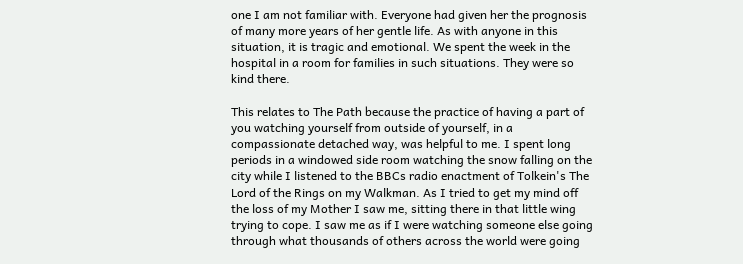one I am not familiar with. Everyone had given her the prognosis of many more years of her gentle life. As with anyone in this situation, it is tragic and emotional. We spent the week in the hospital in a room for families in such situations. They were so kind there.

This relates to The Path because the practice of having a part of you watching yourself from outside of yourself, in a compassionate detached way, was helpful to me. I spent long periods in a windowed side room watching the snow falling on the city while I listened to the BBCs radio enactment of Tolkein's The Lord of the Rings on my Walkman. As I tried to get my mind off the loss of my Mother I saw me, sitting there in that little wing trying to cope. I saw me as if I were watching someone else going through what thousands of others across the world were going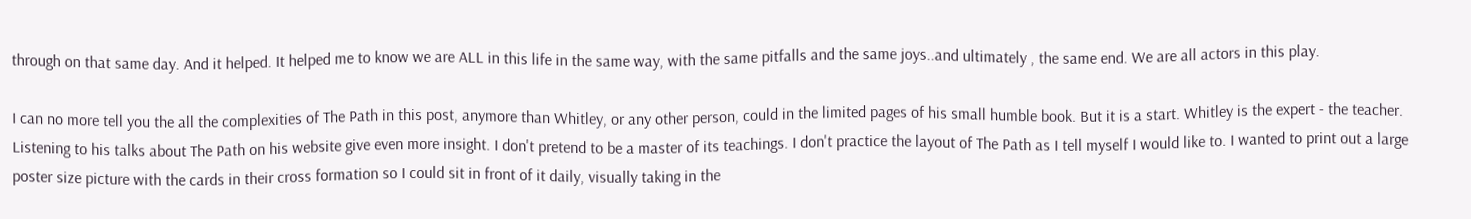through on that same day. And it helped. It helped me to know we are ALL in this life in the same way, with the same pitfalls and the same joys..and ultimately , the same end. We are all actors in this play.

I can no more tell you the all the complexities of The Path in this post, anymore than Whitley, or any other person, could in the limited pages of his small humble book. But it is a start. Whitley is the expert - the teacher. Listening to his talks about The Path on his website give even more insight. I don't pretend to be a master of its teachings. I don't practice the layout of The Path as I tell myself I would like to. I wanted to print out a large poster size picture with the cards in their cross formation so I could sit in front of it daily, visually taking in the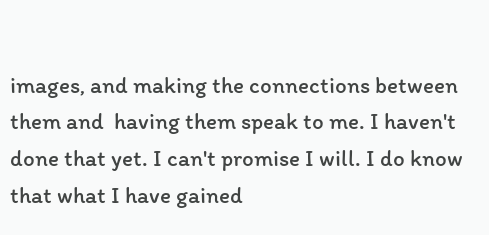images, and making the connections between them and  having them speak to me. I haven't done that yet. I can't promise I will. I do know that what I have gained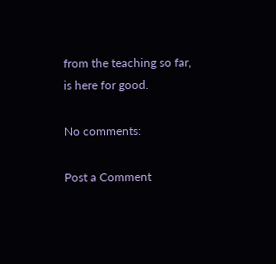from the teaching so far, is here for good.

No comments:

Post a Comment